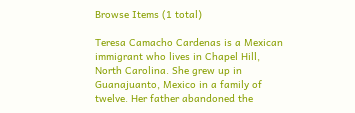Browse Items (1 total)

Teresa Camacho Cardenas is a Mexican immigrant who lives in Chapel Hill, North Carolina. She grew up in Guanajuanto, Mexico in a family of twelve. Her father abandoned the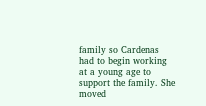family so Cardenas had to begin working at a young age to support the family. She moved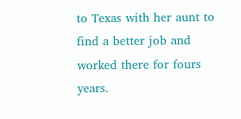to Texas with her aunt to find a better job and worked there for fours years.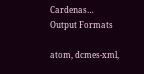Cardenas…
Output Formats

atom, dcmes-xml,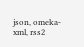json, omeka-xml, rss2